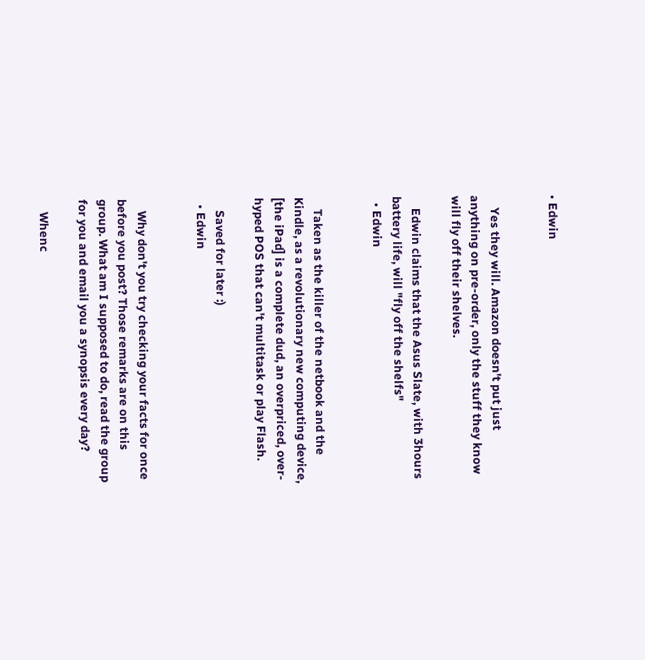• Edwin


    Yes they will. Amazon doesn't put just anything on pre-order, only the stuff they know will fly off their shelves.

    Edwin claims that the Asus Slate, with 3hours battery life, will "fly off the shelfs"
  • Edwin


    Taken as the killer of the netbook and the Kindle, as a revolutionary new computing device, [the iPad] is a complete dud, an overpriced, over-hyped POS that can't multitask or play Flash.

    Saved for later :)
  • Edwin


    Why don't you try checking your facts for once before you post? Those remarks are on this group. What am I supposed to do, read the group for you and email you a synopsis every day?

    Whenc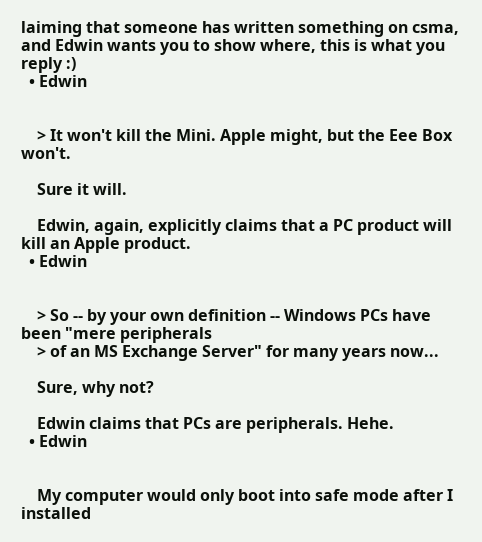laiming that someone has written something on csma, and Edwin wants you to show where, this is what you reply :)
  • Edwin


    > It won't kill the Mini. Apple might, but the Eee Box won't.

    Sure it will.

    Edwin, again, explicitly claims that a PC product will kill an Apple product.
  • Edwin


    > So -- by your own definition -- Windows PCs have been "mere peripherals
    > of an MS Exchange Server" for many years now...

    Sure, why not?

    Edwin claims that PCs are peripherals. Hehe.
  • Edwin


    My computer would only boot into safe mode after I installed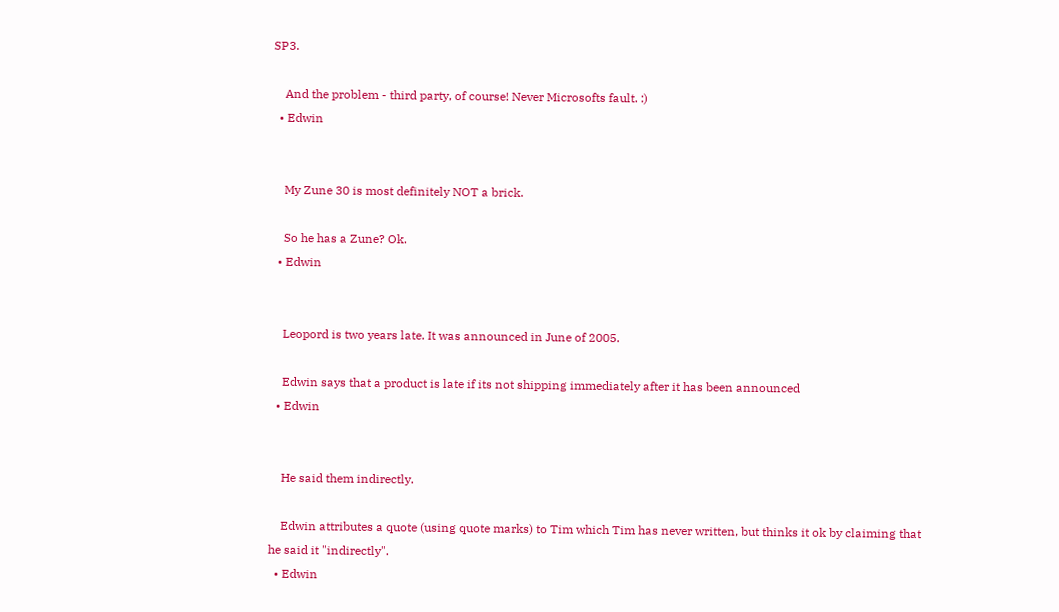SP3.

    And the problem - third party, of course! Never Microsofts fault. :)
  • Edwin


    My Zune 30 is most definitely NOT a brick.

    So he has a Zune? Ok.
  • Edwin


    Leopord is two years late. It was announced in June of 2005.

    Edwin says that a product is late if its not shipping immediately after it has been announced
  • Edwin


    He said them indirectly.

    Edwin attributes a quote (using quote marks) to Tim which Tim has never written, but thinks it ok by claiming that he said it "indirectly".
  • Edwin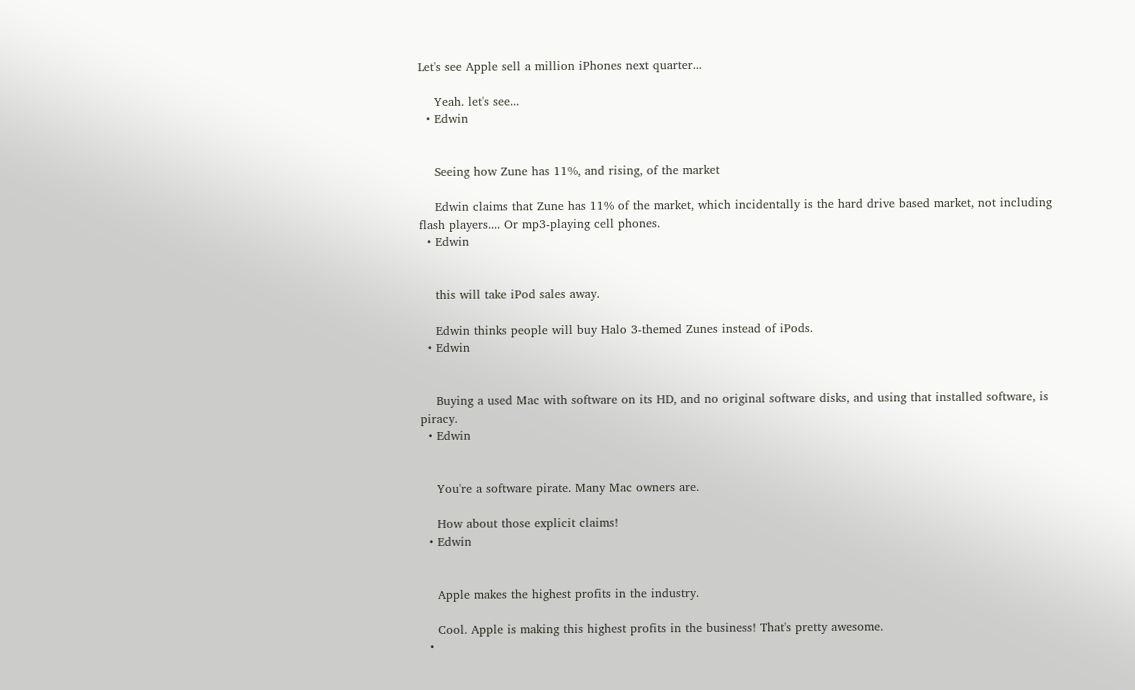Let's see Apple sell a million iPhones next quarter...

    Yeah. let's see...
  • Edwin


    Seeing how Zune has 11%, and rising, of the market

    Edwin claims that Zune has 11% of the market, which incidentally is the hard drive based market, not including flash players.... Or mp3-playing cell phones.
  • Edwin


    this will take iPod sales away.

    Edwin thinks people will buy Halo 3-themed Zunes instead of iPods.
  • Edwin


    Buying a used Mac with software on its HD, and no original software disks, and using that installed software, is piracy.
  • Edwin


    You're a software pirate. Many Mac owners are.

    How about those explicit claims!
  • Edwin


    Apple makes the highest profits in the industry.

    Cool. Apple is making this highest profits in the business! That's pretty awesome.
  •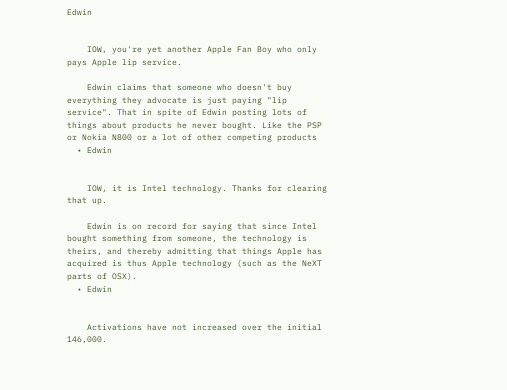Edwin


    IOW, you're yet another Apple Fan Boy who only pays Apple lip service.

    Edwin claims that someone who doesn't buy everything they advocate is just paying "lip service". That in spite of Edwin posting lots of things about products he never bought. Like the PSP or Nokia N800 or a lot of other competing products
  • Edwin


    IOW, it is Intel technology. Thanks for clearing that up.

    Edwin is on record for saying that since Intel bought something from someone, the technology is theirs, and thereby admitting that things Apple has acquired is thus Apple technology (such as the NeXT parts of OSX).
  • Edwin


    Activations have not increased over the initial 146,000.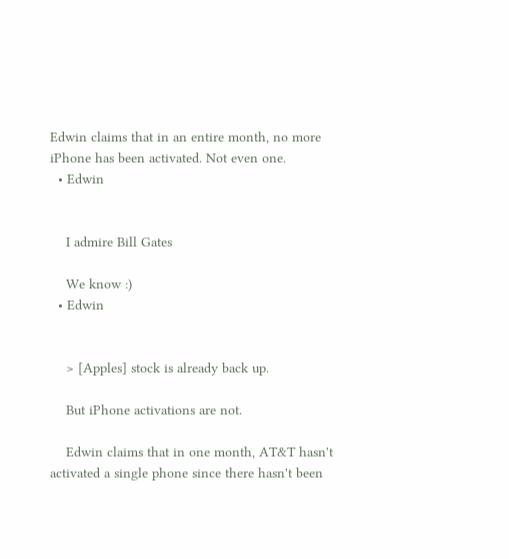Edwin claims that in an entire month, no more iPhone has been activated. Not even one.
  • Edwin


    I admire Bill Gates

    We know :)
  • Edwin


    > [Apples] stock is already back up.

    But iPhone activations are not.

    Edwin claims that in one month, AT&T hasn't activated a single phone since there hasn't been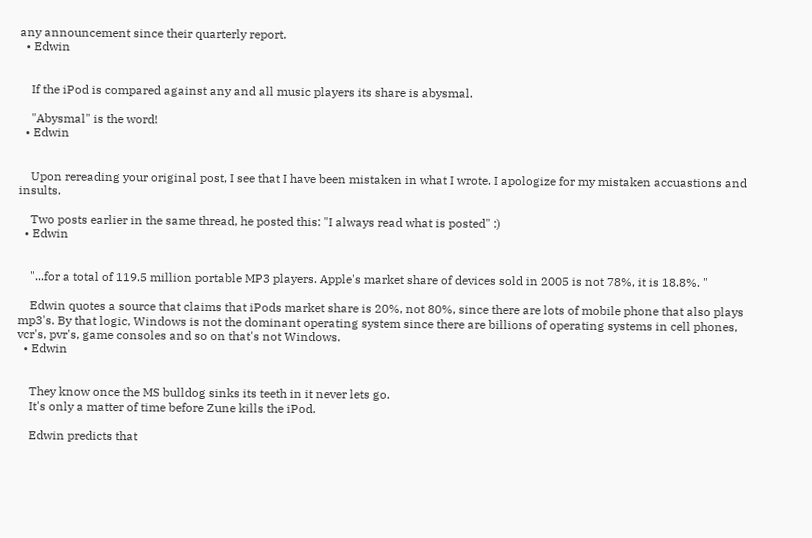any announcement since their quarterly report.
  • Edwin


    If the iPod is compared against any and all music players its share is abysmal.

    "Abysmal" is the word!
  • Edwin


    Upon rereading your original post, I see that I have been mistaken in what I wrote. I apologize for my mistaken accuastions and insults.

    Two posts earlier in the same thread, he posted this: "I always read what is posted" :)
  • Edwin


    "...for a total of 119.5 million portable MP3 players. Apple's market share of devices sold in 2005 is not 78%, it is 18.8%. "

    Edwin quotes a source that claims that iPods market share is 20%, not 80%, since there are lots of mobile phone that also plays mp3's. By that logic, Windows is not the dominant operating system since there are billions of operating systems in cell phones, vcr's, pvr's, game consoles and so on that's not Windows.
  • Edwin


    They know once the MS bulldog sinks its teeth in it never lets go.
    It's only a matter of time before Zune kills the iPod.

    Edwin predicts that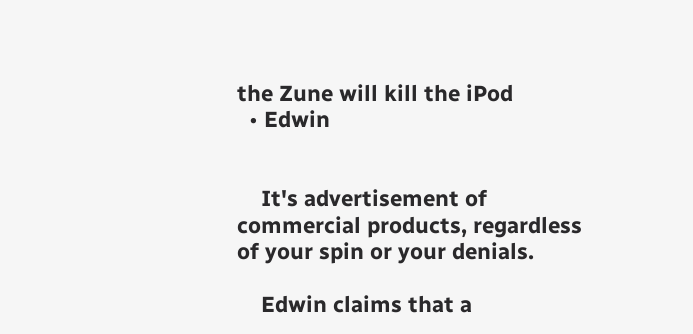the Zune will kill the iPod
  • Edwin


    It's advertisement of commercial products, regardless of your spin or your denials.

    Edwin claims that a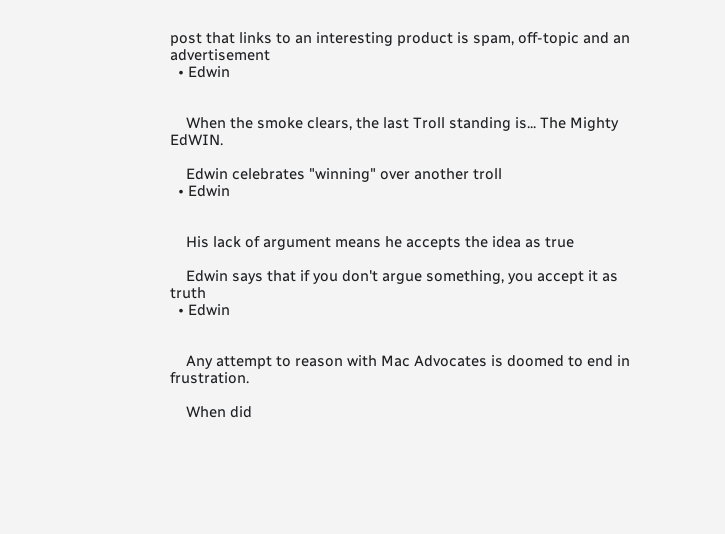post that links to an interesting product is spam, off-topic and an advertisement
  • Edwin


    When the smoke clears, the last Troll standing is... The Mighty EdWIN.

    Edwin celebrates "winning" over another troll
  • Edwin


    His lack of argument means he accepts the idea as true

    Edwin says that if you don't argue something, you accept it as truth
  • Edwin


    Any attempt to reason with Mac Advocates is doomed to end in frustration.

    When did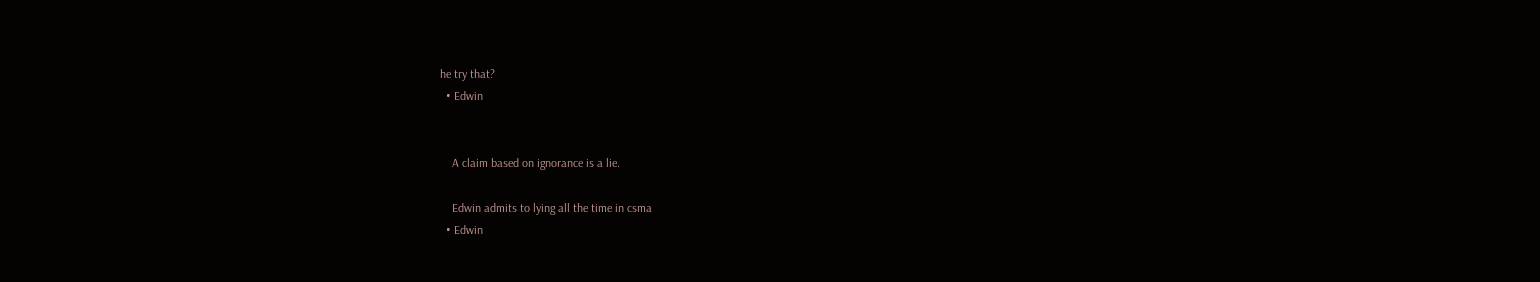he try that?
  • Edwin


    A claim based on ignorance is a lie.

    Edwin admits to lying all the time in csma
  • Edwin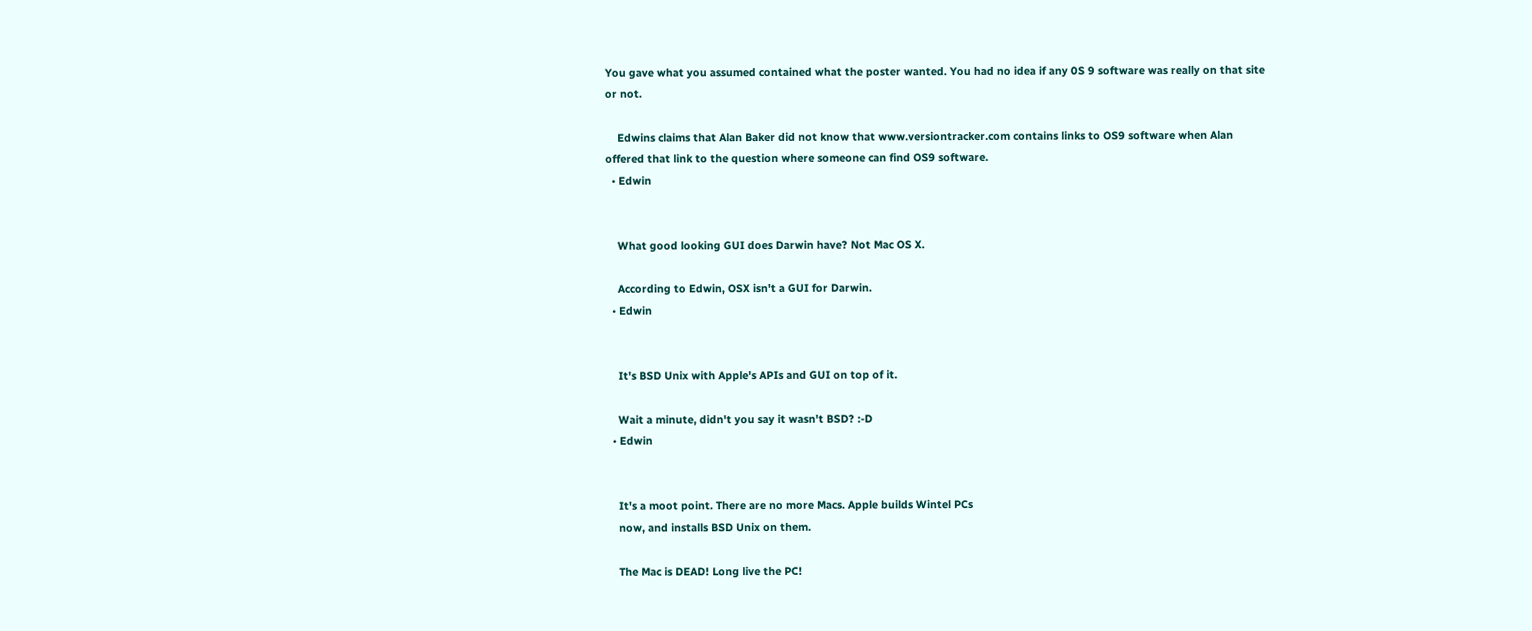You gave what you assumed contained what the poster wanted. You had no idea if any 0S 9 software was really on that site or not.

    Edwins claims that Alan Baker did not know that www.versiontracker.com contains links to OS9 software when Alan offered that link to the question where someone can find OS9 software.
  • Edwin


    What good looking GUI does Darwin have? Not Mac OS X.

    According to Edwin, OSX isn't a GUI for Darwin.
  • Edwin


    It's BSD Unix with Apple's APIs and GUI on top of it.

    Wait a minute, didn't you say it wasn't BSD? :-D
  • Edwin


    It's a moot point. There are no more Macs. Apple builds Wintel PCs
    now, and installs BSD Unix on them.

    The Mac is DEAD! Long live the PC!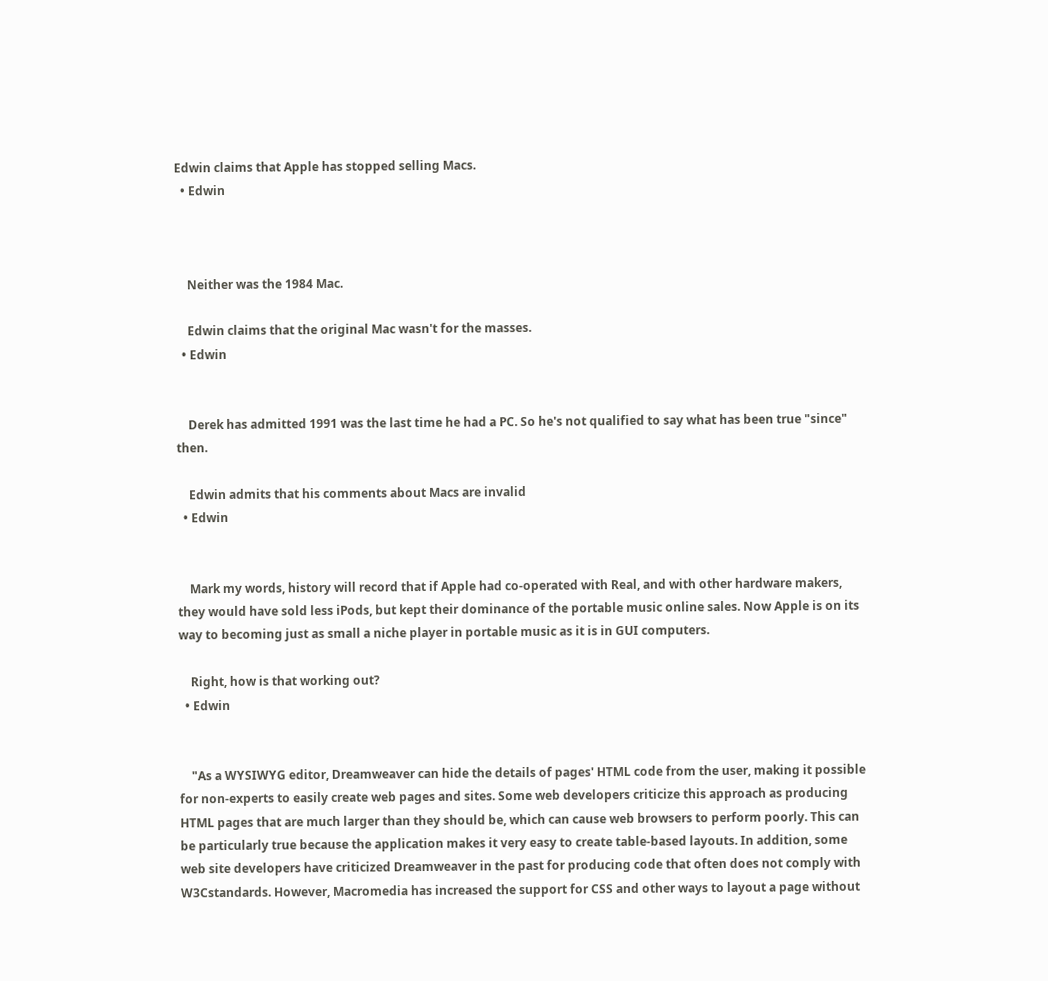Edwin claims that Apple has stopped selling Macs.
  • Edwin



    Neither was the 1984 Mac.

    Edwin claims that the original Mac wasn't for the masses.
  • Edwin


    Derek has admitted 1991 was the last time he had a PC. So he's not qualified to say what has been true "since" then.

    Edwin admits that his comments about Macs are invalid
  • Edwin


    Mark my words, history will record that if Apple had co-operated with Real, and with other hardware makers, they would have sold less iPods, but kept their dominance of the portable music online sales. Now Apple is on its way to becoming just as small a niche player in portable music as it is in GUI computers.

    Right, how is that working out?
  • Edwin


    "As a WYSIWYG editor, Dreamweaver can hide the details of pages' HTML code from the user, making it possible for non-experts to easily create web pages and sites. Some web developers criticize this approach as producing HTML pages that are much larger than they should be, which can cause web browsers to perform poorly. This can be particularly true because the application makes it very easy to create table-based layouts. In addition, some web site developers have criticized Dreamweaver in the past for producing code that often does not comply with W3Cstandards. However, Macromedia has increased the support for CSS and other ways to layout a page without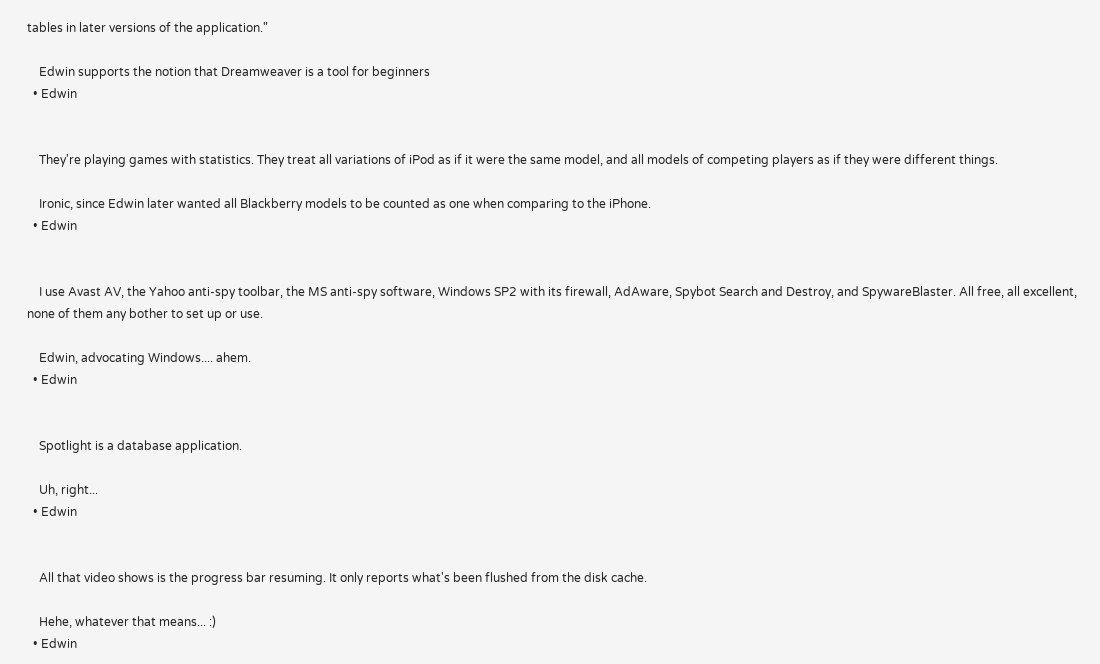tables in later versions of the application."

    Edwin supports the notion that Dreamweaver is a tool for beginners
  • Edwin


    They're playing games with statistics. They treat all variations of iPod as if it were the same model, and all models of competing players as if they were different things.

    Ironic, since Edwin later wanted all Blackberry models to be counted as one when comparing to the iPhone.
  • Edwin


    I use Avast AV, the Yahoo anti-spy toolbar, the MS anti-spy software, Windows SP2 with its firewall, AdAware, Spybot Search and Destroy, and SpywareBlaster. All free, all excellent, none of them any bother to set up or use.

    Edwin, advocating Windows.... ahem.
  • Edwin


    Spotlight is a database application.

    Uh, right...
  • Edwin


    All that video shows is the progress bar resuming. It only reports what's been flushed from the disk cache.

    Hehe, whatever that means... :)
  • Edwin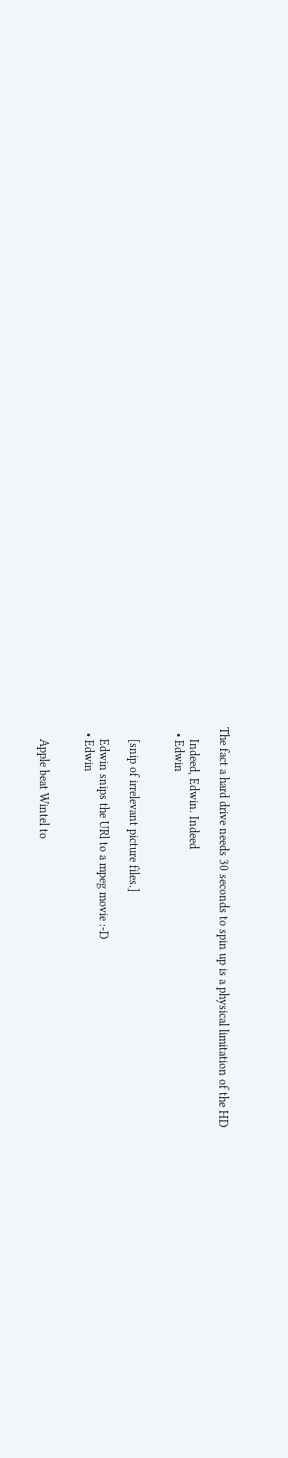The fact a hard drive needs 30 seconds to spin up is a physical limitation of the HD

    Indeed, Edwin. Indeed
  • Edwin


    [snip of irrelevant picture files.]

    Edwin snips the URl to a mpeg movie :-D
  • Edwin


    Apple beat Wintel to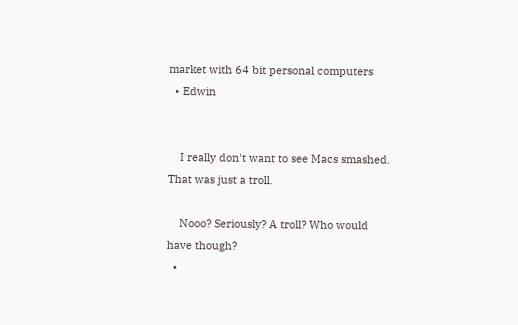market with 64 bit personal computers
  • Edwin


    I really don't want to see Macs smashed. That was just a troll.

    Nooo? Seriously? A troll? Who would have though?
  •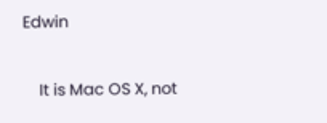Edwin


    It is Mac OS X, not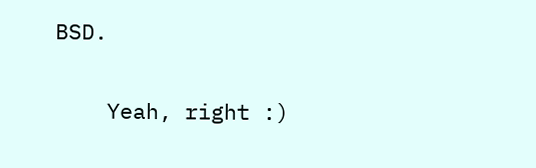BSD.

    Yeah, right :)